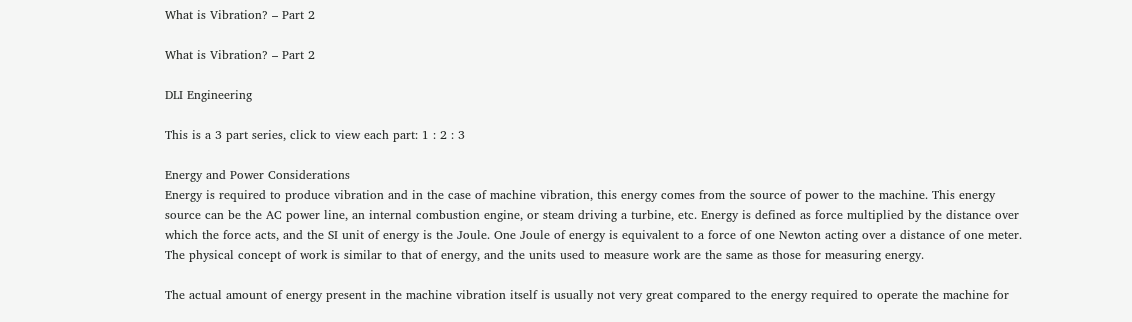What is Vibration? – Part 2

What is Vibration? – Part 2

DLI Engineering

This is a 3 part series, click to view each part: 1 : 2 : 3

Energy and Power Considerations
Energy is required to produce vibration and in the case of machine vibration, this energy comes from the source of power to the machine. This energy source can be the AC power line, an internal combustion engine, or steam driving a turbine, etc. Energy is defined as force multiplied by the distance over which the force acts, and the SI unit of energy is the Joule. One Joule of energy is equivalent to a force of one Newton acting over a distance of one meter. The physical concept of work is similar to that of energy, and the units used to measure work are the same as those for measuring energy.

The actual amount of energy present in the machine vibration itself is usually not very great compared to the energy required to operate the machine for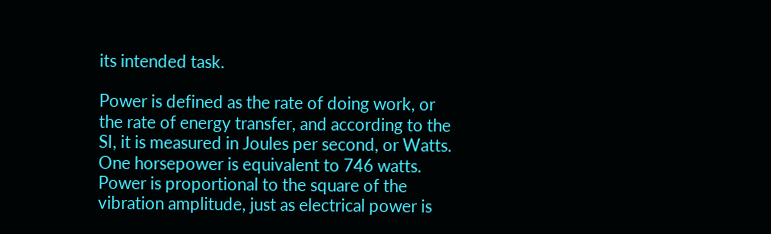its intended task.

Power is defined as the rate of doing work, or the rate of energy transfer, and according to the SI, it is measured in Joules per second, or Watts. One horsepower is equivalent to 746 watts. Power is proportional to the square of the vibration amplitude, just as electrical power is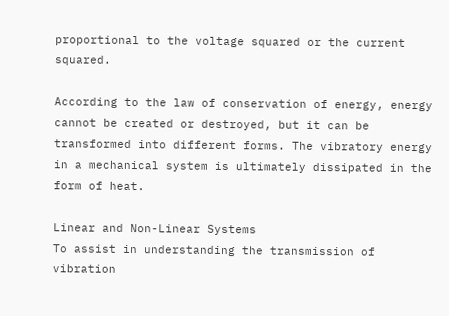proportional to the voltage squared or the current squared.

According to the law of conservation of energy, energy cannot be created or destroyed, but it can be transformed into different forms. The vibratory energy in a mechanical system is ultimately dissipated in the form of heat.

Linear and Non-Linear Systems
To assist in understanding the transmission of vibration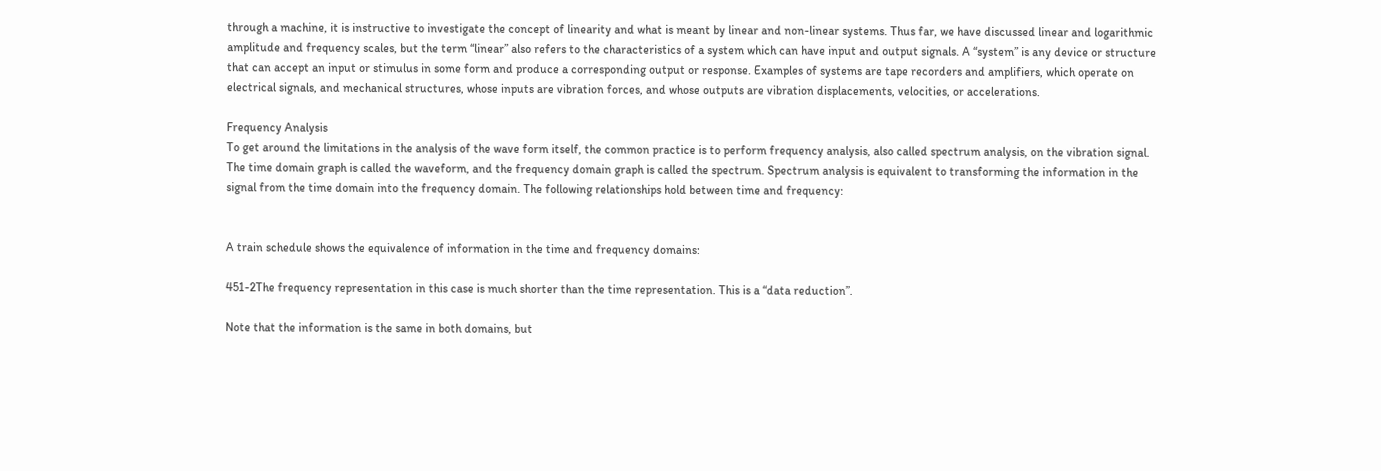through a machine, it is instructive to investigate the concept of linearity and what is meant by linear and non-linear systems. Thus far, we have discussed linear and logarithmic amplitude and frequency scales, but the term “linear” also refers to the characteristics of a system which can have input and output signals. A “system” is any device or structure that can accept an input or stimulus in some form and produce a corresponding output or response. Examples of systems are tape recorders and amplifiers, which operate on electrical signals, and mechanical structures, whose inputs are vibration forces, and whose outputs are vibration displacements, velocities, or accelerations.

Frequency Analysis
To get around the limitations in the analysis of the wave form itself, the common practice is to perform frequency analysis, also called spectrum analysis, on the vibration signal. The time domain graph is called the waveform, and the frequency domain graph is called the spectrum. Spectrum analysis is equivalent to transforming the information in the signal from the time domain into the frequency domain. The following relationships hold between time and frequency:


A train schedule shows the equivalence of information in the time and frequency domains:

451-2The frequency representation in this case is much shorter than the time representation. This is a “data reduction”.

Note that the information is the same in both domains, but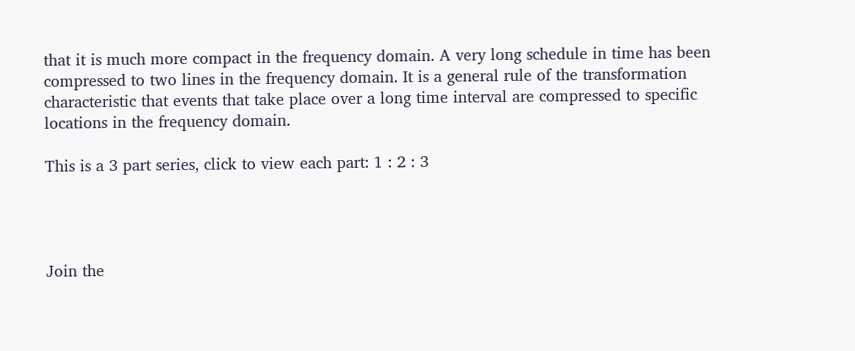that it is much more compact in the frequency domain. A very long schedule in time has been compressed to two lines in the frequency domain. It is a general rule of the transformation characteristic that events that take place over a long time interval are compressed to specific locations in the frequency domain.

This is a 3 part series, click to view each part: 1 : 2 : 3




Join the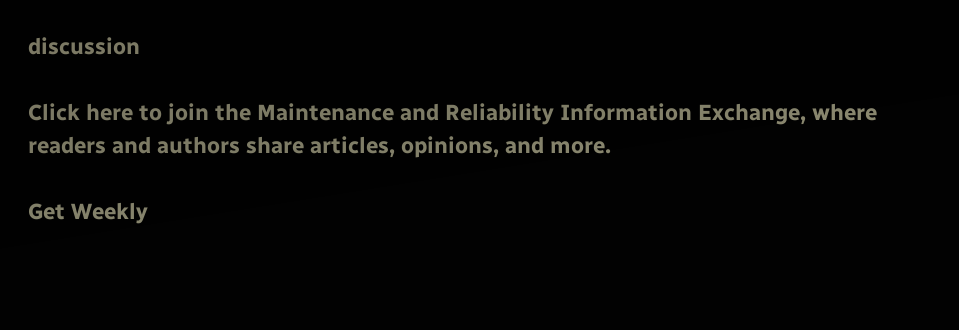discussion

Click here to join the Maintenance and Reliability Information Exchange, where readers and authors share articles, opinions, and more.

Get Weekly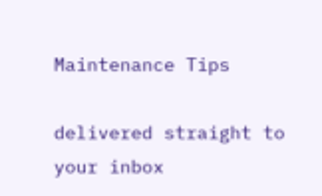Maintenance Tips

delivered straight to your inbox